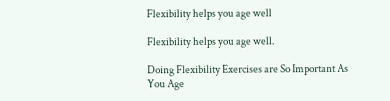Flexibility helps you age well

Flexibility helps you age well.

Doing Flexibility Exercises are So Important As You Age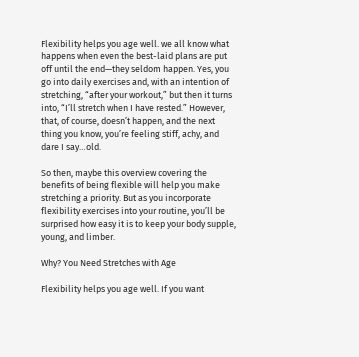Flexibility helps you age well. we all know what happens when even the best-laid plans are put off until the end—they seldom happen. Yes, you go into daily exercises and, with an intention of stretching, “after your workout,” but then it turns into, “I’ll stretch when I have rested.” However, that, of course, doesn’t happen, and the next thing you know, you’re feeling stiff, achy, and dare I say…old.

So then, maybe this overview covering the benefits of being flexible will help you make stretching a priority. But as you incorporate flexibility exercises into your routine, you’ll be surprised how easy it is to keep your body supple, young, and limber.

Why? You Need Stretches with Age

Flexibility helps you age well. If you want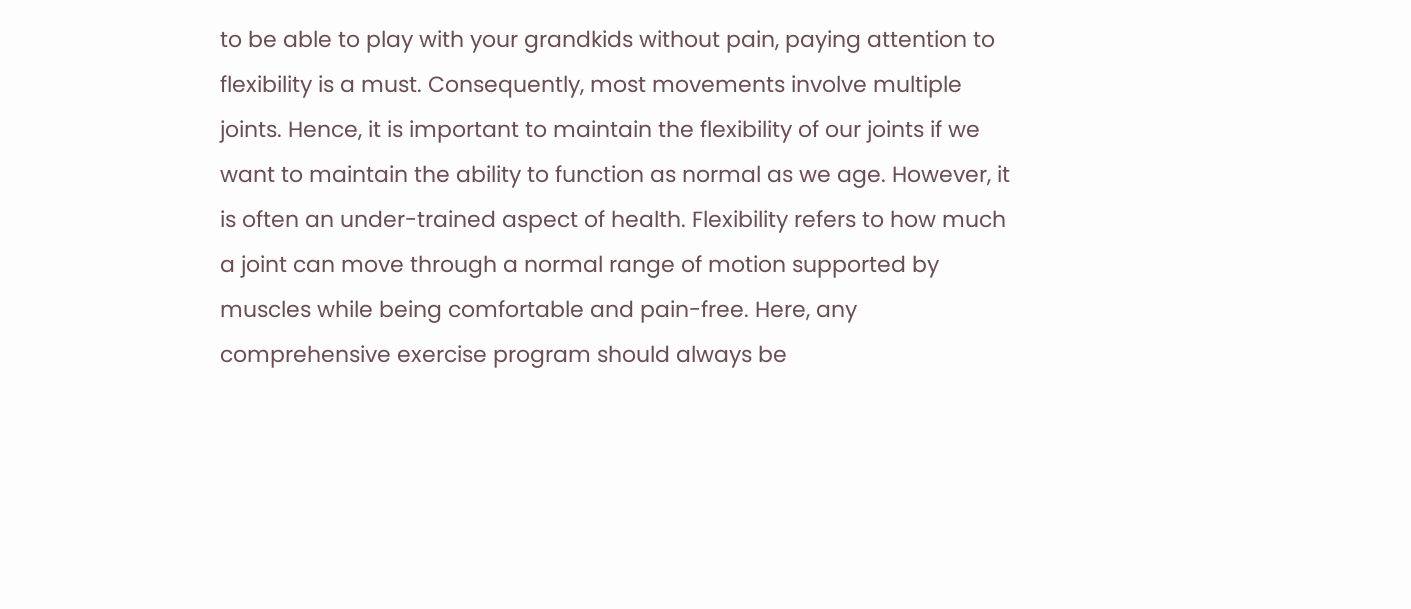to be able to play with your grandkids without pain, paying attention to flexibility is a must. Consequently, most movements involve multiple joints. Hence, it is important to maintain the flexibility of our joints if we want to maintain the ability to function as normal as we age. However, it is often an under-trained aspect of health. Flexibility refers to how much a joint can move through a normal range of motion supported by muscles while being comfortable and pain-free. Here, any comprehensive exercise program should always be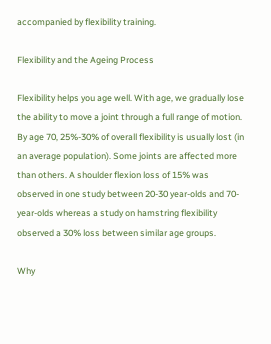accompanied by flexibility training.

Flexibility and the Ageing Process

Flexibility helps you age well. With age, we gradually lose the ability to move a joint through a full range of motion. By age 70, 25%-30% of overall flexibility is usually lost (in an average population). Some joints are affected more than others. A shoulder flexion loss of 15% was observed in one study between 20-30 year-olds and 70-year-olds whereas a study on hamstring flexibility observed a 30% loss between similar age groups.

Why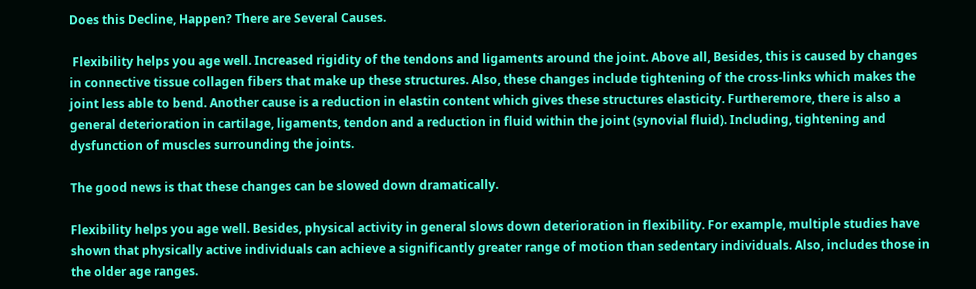Does this Decline, Happen? There are Several Causes.

 Flexibility helps you age well. Increased rigidity of the tendons and ligaments around the joint. Above all, Besides, this is caused by changes in connective tissue collagen fibers that make up these structures. Also, these changes include tightening of the cross-links which makes the joint less able to bend. Another cause is a reduction in elastin content which gives these structures elasticity. Furtheremore, there is also a general deterioration in cartilage, ligaments, tendon and a reduction in fluid within the joint (synovial fluid). Including, tightening and dysfunction of muscles surrounding the joints.

The good news is that these changes can be slowed down dramatically.

Flexibility helps you age well. Besides, physical activity in general slows down deterioration in flexibility. For example, multiple studies have shown that physically active individuals can achieve a significantly greater range of motion than sedentary individuals. Also, includes those in the older age ranges.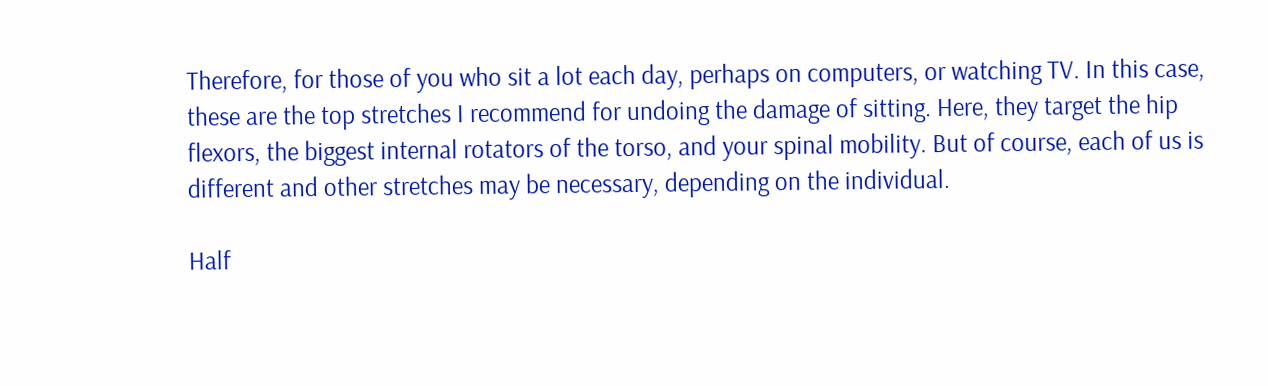Therefore, for those of you who sit a lot each day, perhaps on computers, or watching TV. In this case, these are the top stretches I recommend for undoing the damage of sitting. Here, they target the hip flexors, the biggest internal rotators of the torso, and your spinal mobility. But of course, each of us is different and other stretches may be necessary, depending on the individual.

Half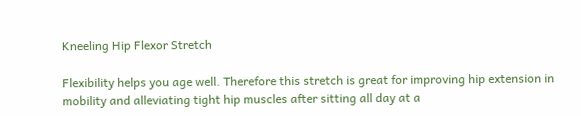Kneeling Hip Flexor Stretch

Flexibility helps you age well. Therefore this stretch is great for improving hip extension in mobility and alleviating tight hip muscles after sitting all day at a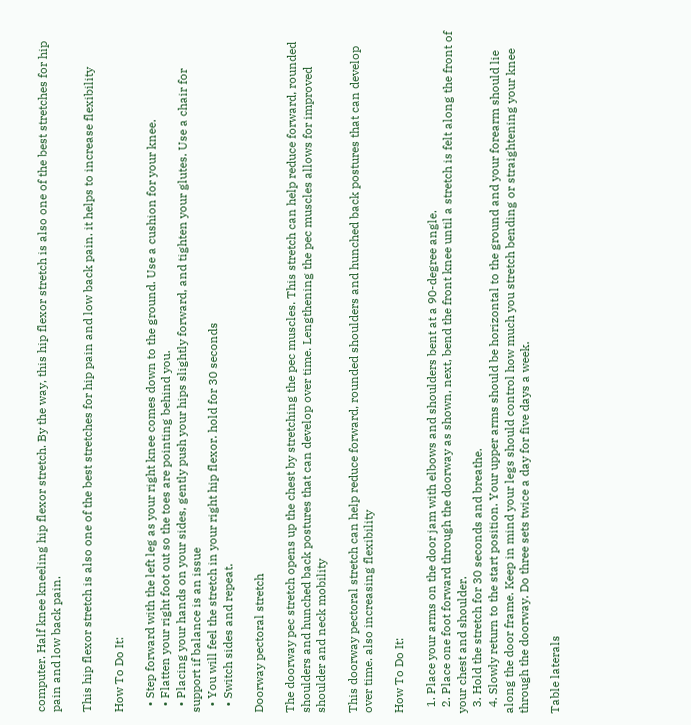computer. Half knee kneeling hip flexor stretch. By the way, this hip flexor stretch is also one of the best stretches for hip pain and low back pain.

This hip flexor stretch is also one of the best stretches for hip pain and low back pain. it helps to increase flexibility

How To Do It:

  • Step forward with the left leg as your right knee comes down to the ground. Use a cushion for your knee.
  • Flatten your right foot out so the toes are pointing behind you.
  • Placing your hands on your sides, gently push your hips slightly forward, and tighten your glutes. Use a chair for support if balance is an issue
  • You will feel the stretch in your right hip flexor. hold for 30 seconds
  • Switch sides and repeat.

Doorway pectoral stretch

The doorway pec stretch opens up the chest by stretching the pec muscles. This stretch can help reduce forward, rounded shoulders and hunched back postures that can develop over time. Lengthening the pec muscles allows for improved shoulder and neck mobility

This doorway pectoral stretch can help reduce forward, rounded shoulders and hunched back postures that can develop over time. also increasing flexibility

How To Do It:

  1. Place your arms on the door jam with elbows and shoulders bent at a 90-degree angle.
  2. Place one foot forward through the doorway as shown, next, bend the front knee until a stretch is felt along the front of your chest and shoulder.
  3. Hold the stretch for 30 seconds and breathe.
  4. Slowly return to the start position. Your upper arms should be horizontal to the ground and your forearm should lie along the door frame. Keep in mind your legs should control how much you stretch bending or straightening your knee through the doorway. Do three sets twice a day for five days a week.

Table laterals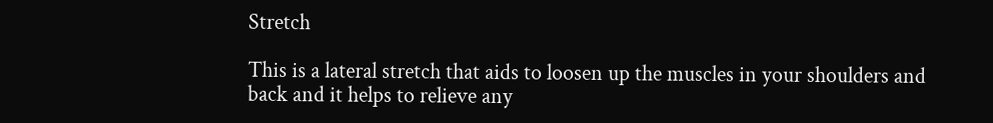Stretch

This is a lateral stretch that aids to loosen up the muscles in your shoulders and back and it helps to relieve any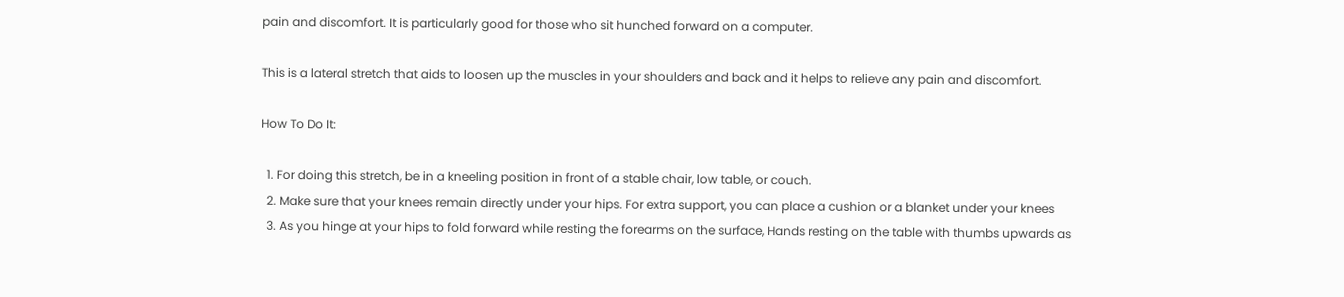pain and discomfort. It is particularly good for those who sit hunched forward on a computer.

This is a lateral stretch that aids to loosen up the muscles in your shoulders and back and it helps to relieve any pain and discomfort.

How To Do It:

  1. For doing this stretch, be in a kneeling position in front of a stable chair, low table, or couch.
  2. Make sure that your knees remain directly under your hips. For extra support, you can place a cushion or a blanket under your knees
  3. As you hinge at your hips to fold forward while resting the forearms on the surface, Hands resting on the table with thumbs upwards as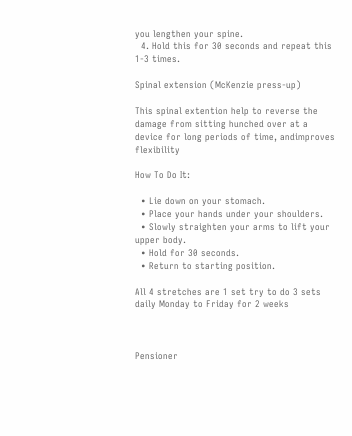you lengthen your spine.
  4. Hold this for 30 seconds and repeat this 1-3 times.

Spinal extension (McKenzie press-up)

This spinal extention help to reverse the damage from sitting hunched over at a device for long periods of time, andimproves flexibility

How To Do It:

  • Lie down on your stomach.
  • Place your hands under your shoulders.
  • Slowly straighten your arms to lift your upper body.
  • Hold for 30 seconds.
  • Return to starting position.

All 4 stretches are 1 set try to do 3 sets daily Monday to Friday for 2 weeks



Pensioner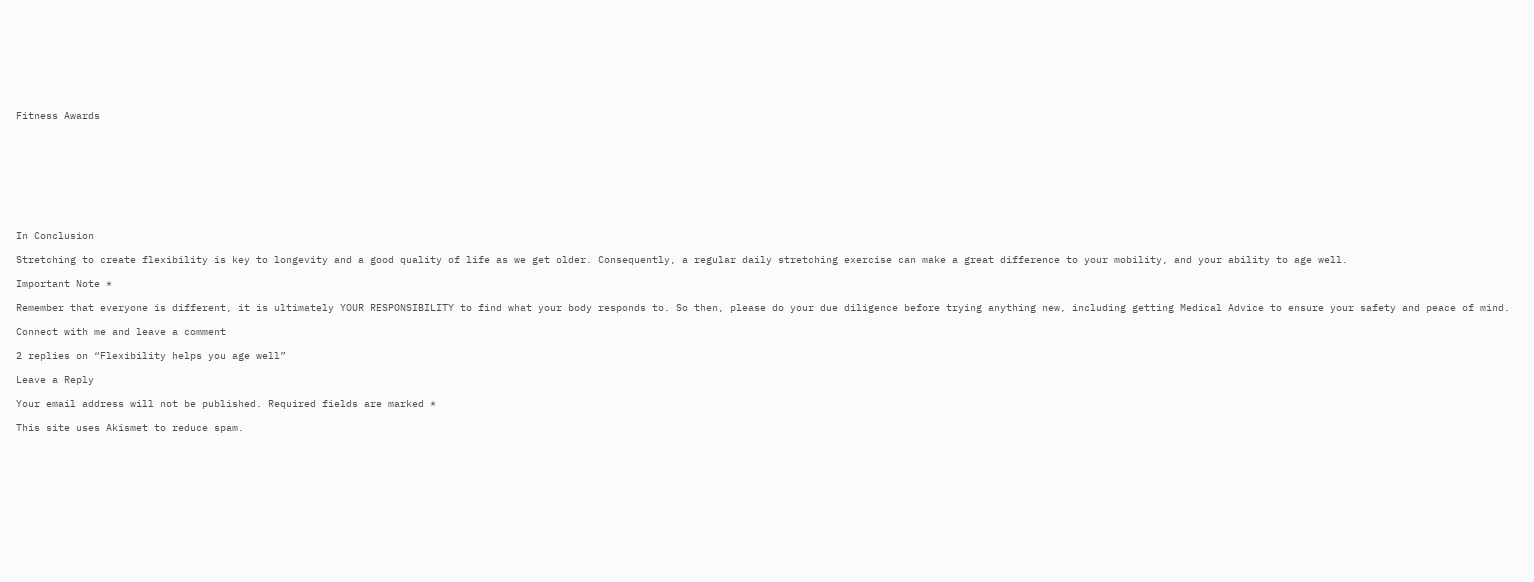Fitness Awards









In Conclusion

Stretching to create flexibility is key to longevity and a good quality of life as we get older. Consequently, a regular daily stretching exercise can make a great difference to your mobility, and your ability to age well.

Important Note *

Remember that everyone is different, it is ultimately YOUR RESPONSIBILITY to find what your body responds to. So then, please do your due diligence before trying anything new, including getting Medical Advice to ensure your safety and peace of mind.

Connect with me and leave a comment

2 replies on “Flexibility helps you age well”

Leave a Reply

Your email address will not be published. Required fields are marked *

This site uses Akismet to reduce spam.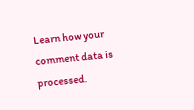Learn how your comment data is processed.